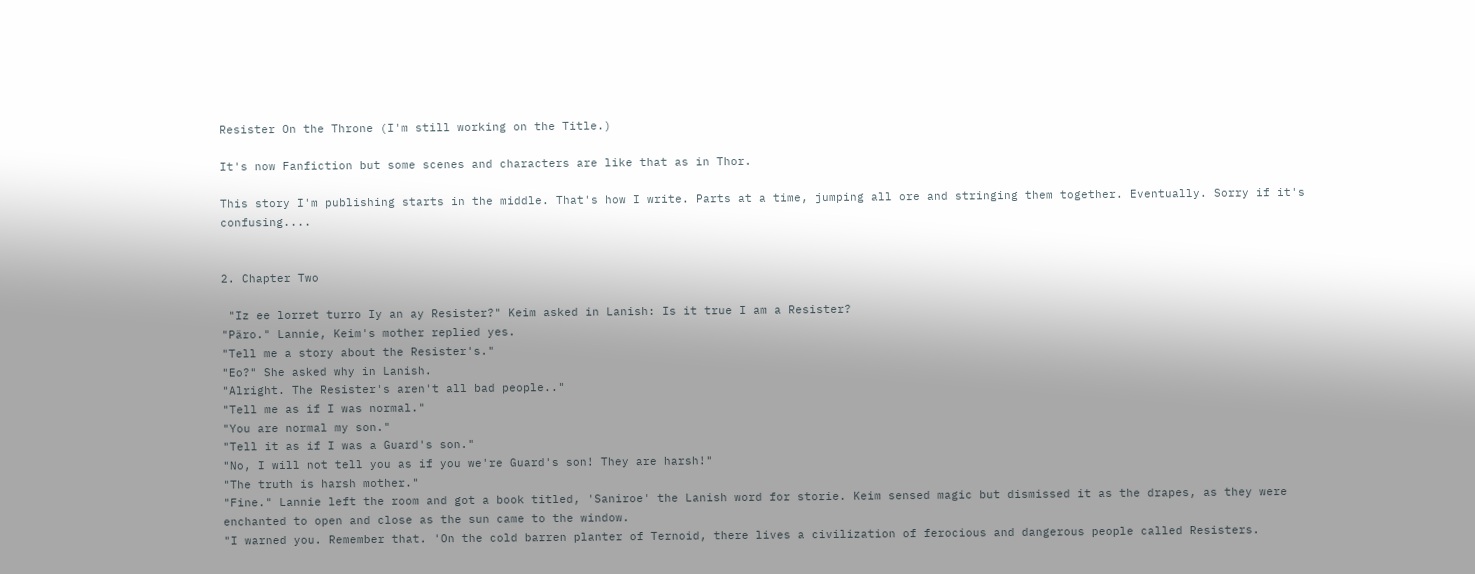Resister On the Throne (I'm still working on the Title.)

It's now Fanfiction but some scenes and characters are like that as in Thor.

This story I'm publishing starts in the middle. That's how I write. Parts at a time, jumping all ore and stringing them together. Eventually. Sorry if it's confusing....


2. Chapter Two

 "Iz ee lorret turro Iy an ay Resister?" Keim asked in Lanish: Is it true I am a Resister?
"Päro." Lannie, Keim's mother replied yes.
"Tell me a story about the Resister's."
"Eo?" She asked why in Lanish.
"Alright. The Resister's aren't all bad people.."
"Tell me as if I was normal."
"You are normal my son."
"Tell it as if I was a Guard's son."
"No, I will not tell you as if you we're Guard's son! They are harsh!"
"The truth is harsh mother."
"Fine." Lannie left the room and got a book titled, 'Saniroe' the Lanish word for storie. Keim sensed magic but dismissed it as the drapes, as they were enchanted to open and close as the sun came to the window.
"I warned you. Remember that. 'On the cold barren planter of Ternoid, there lives a civilization of ferocious and dangerous people called Resisters.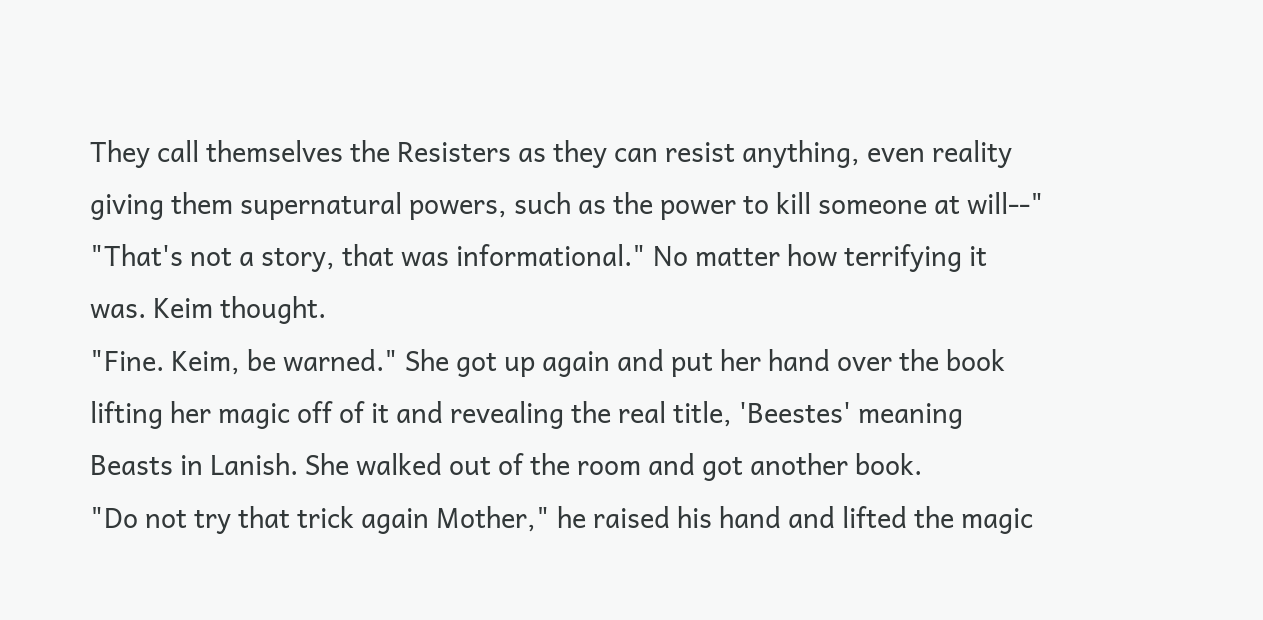They call themselves the Resisters as they can resist anything, even reality giving them supernatural powers, such as the power to kill someone at will--"
"That's not a story, that was informational." No matter how terrifying it was. Keim thought.
"Fine. Keim, be warned." She got up again and put her hand over the book lifting her magic off of it and revealing the real title, 'Beestes' meaning Beasts in Lanish. She walked out of the room and got another book.
"Do not try that trick again Mother," he raised his hand and lifted the magic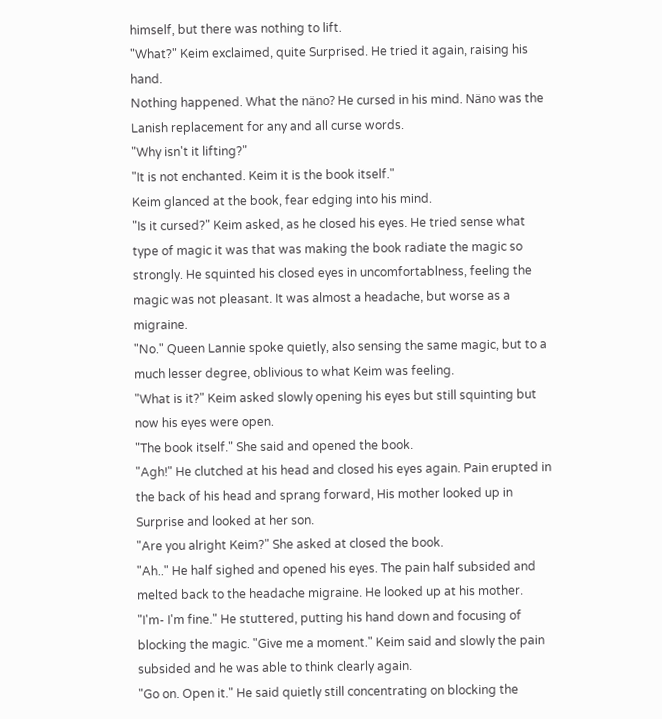himself, but there was nothing to lift.
"What?" Keim exclaimed, quite Surprised. He tried it again, raising his hand.
Nothing happened. What the näno? He cursed in his mind. Näno was the Lanish replacement for any and all curse words.
"Why isn't it lifting?"
"It is not enchanted. Keim it is the book itself."
Keim glanced at the book, fear edging into his mind.
"Is it cursed?" Keim asked, as he closed his eyes. He tried sense what type of magic it was that was making the book radiate the magic so strongly. He squinted his closed eyes in uncomfortablness, feeling the magic was not pleasant. It was almost a headache, but worse as a migraine.
"No." Queen Lannie spoke quietly, also sensing the same magic, but to a much lesser degree, oblivious to what Keim was feeling.
"What is it?" Keim asked slowly opening his eyes but still squinting but now his eyes were open.
"The book itself." She said and opened the book.
"Agh!" He clutched at his head and closed his eyes again. Pain erupted in the back of his head and sprang forward, His mother looked up in Surprise and looked at her son.
"Are you alright Keim?" She asked at closed the book.
"Ah.." He half sighed and opened his eyes. The pain half subsided and melted back to the headache migraine. He looked up at his mother.
"I'm- I'm fine." He stuttered, putting his hand down and focusing of blocking the magic. "Give me a moment." Keim said and slowly the pain subsided and he was able to think clearly again.
"Go on. Open it." He said quietly still concentrating on blocking the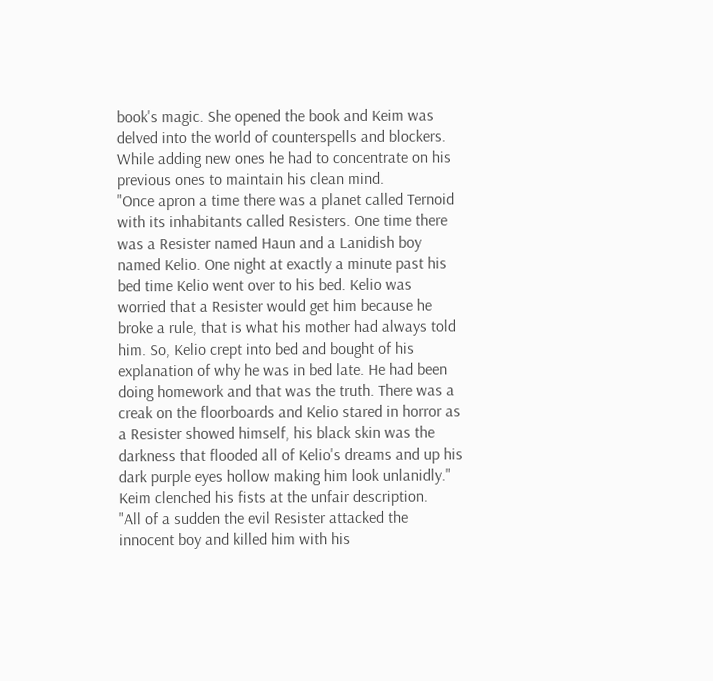book's magic. She opened the book and Keim was delved into the world of counterspells and blockers. While adding new ones he had to concentrate on his previous ones to maintain his clean mind.
"Once apron a time there was a planet called Ternoid with its inhabitants called Resisters. One time there was a Resister named Haun and a Lanidish boy named Kelio. One night at exactly a minute past his bed time Kelio went over to his bed. Kelio was worried that a Resister would get him because he broke a rule, that is what his mother had always told him. So, Kelio crept into bed and bought of his explanation of why he was in bed late. He had been doing homework and that was the truth. There was a creak on the floorboards and Kelio stared in horror as a Resister showed himself, his black skin was the darkness that flooded all of Kelio's dreams and up his dark purple eyes hollow making him look unlanidly."
Keim clenched his fists at the unfair description.
"All of a sudden the evil Resister attacked the innocent boy and killed him with his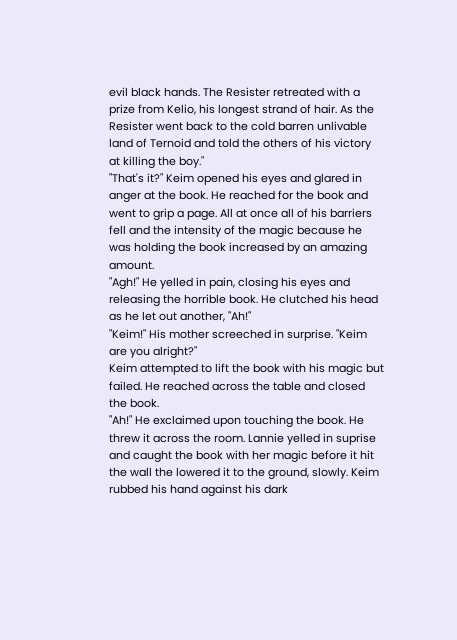evil black hands. The Resister retreated with a prize from Kelio, his longest strand of hair. As the Resister went back to the cold barren unlivable land of Ternoid and told the others of his victory at killing the boy."
"That's it?" Keim opened his eyes and glared in anger at the book. He reached for the book and went to grip a page. All at once all of his barriers fell and the intensity of the magic because he was holding the book increased by an amazing amount.
"Agh!" He yelled in pain, closing his eyes and releasing the horrible book. He clutched his head as he let out another, "Ah!"
"Keim!" His mother screeched in surprise. "Keim are you alright?"
Keim attempted to lift the book with his magic but failed. He reached across the table and closed the book.
"Ah!" He exclaimed upon touching the book. He threw it across the room. Lannie yelled in suprise and caught the book with her magic before it hit the wall the lowered it to the ground, slowly. Keim rubbed his hand against his dark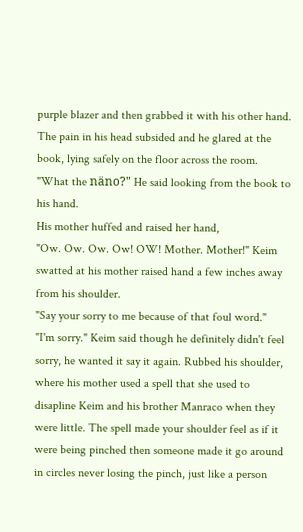purple blazer and then grabbed it with his other hand. The pain in his head subsided and he glared at the book, lying safely on the floor across the room.
"What the näno?" He said looking from the book to his hand.
His mother huffed and raised her hand,
"Ow. Ow. Ow. Ow! OW! Mother. Mother!" Keim swatted at his mother raised hand a few inches away from his shoulder.
"Say your sorry to me because of that foul word."
"I'm sorry." Keim said though he definitely didn't feel sorry, he wanted it say it again. Rubbed his shoulder, where his mother used a spell that she used to disapline Keim and his brother Manraco when they were little. The spell made your shoulder feel as if it were being pinched then someone made it go around in circles never losing the pinch, just like a person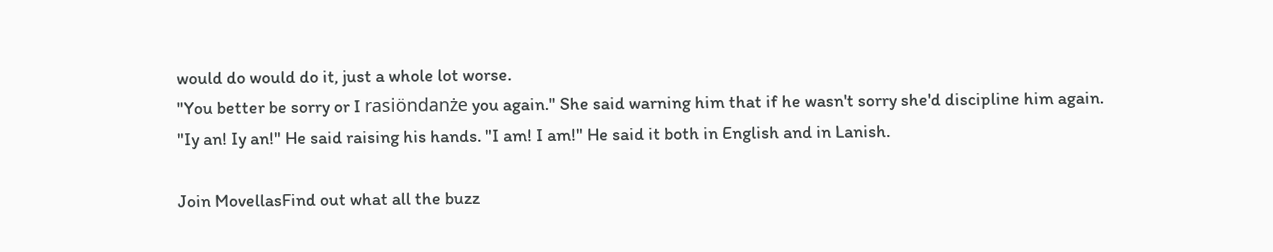would do would do it, just a whole lot worse.
"You better be sorry or I rasiöndanże you again." She said warning him that if he wasn't sorry she'd discipline him again.
"Iy an! Iy an!" He said raising his hands. "I am! I am!" He said it both in English and in Lanish.

Join MovellasFind out what all the buzz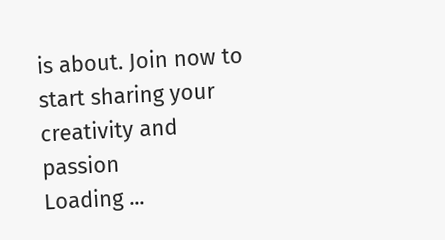is about. Join now to start sharing your creativity and passion
Loading ...